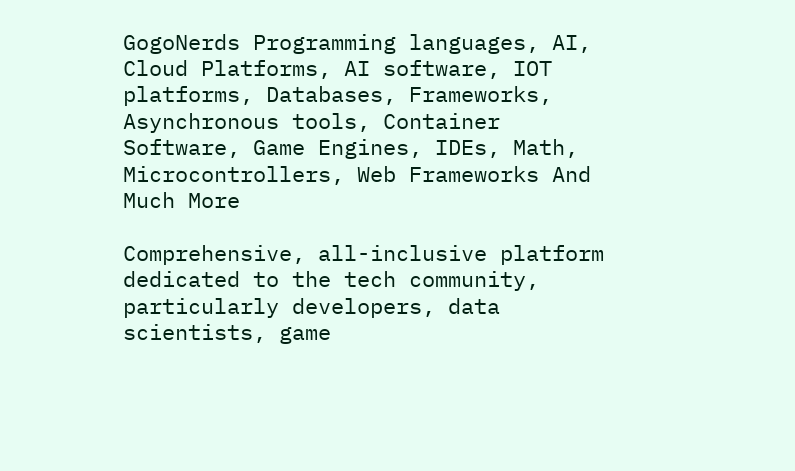GogoNerds Programming languages, AI, Cloud Platforms, AI software, IOT platforms, Databases, Frameworks, Asynchronous tools, Container Software, Game Engines, IDEs, Math, Microcontrollers, Web Frameworks And Much More

Comprehensive, all-inclusive platform dedicated to the tech community, particularly developers, data scientists, game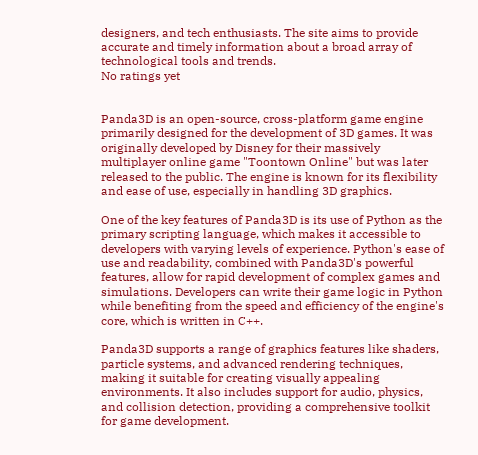designers, and tech enthusiasts. The site aims to provide accurate and timely information about a broad array of technological tools and trends.
No ratings yet


Panda3D is an open-source, cross-platform game engine primarily designed for the development of 3D games. It was originally developed by Disney for their massively multiplayer online game "Toontown Online" but was later released to the public. The engine is known for its flexibility and ease of use, especially in handling 3D graphics.

One of the key features of Panda3D is its use of Python as the primary scripting language, which makes it accessible to developers with varying levels of experience. Python's ease of use and readability, combined with Panda3D's powerful features, allow for rapid development of complex games and simulations. Developers can write their game logic in Python while benefiting from the speed and efficiency of the engine's core, which is written in C++.

Panda3D supports a range of graphics features like shaders, particle systems, and advanced rendering techniques, making it suitable for creating visually appealing environments. It also includes support for audio, physics, and collision detection, providing a comprehensive toolkit for game development.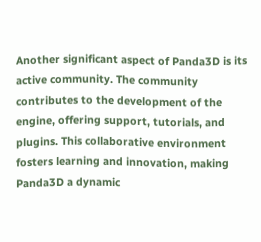Another significant aspect of Panda3D is its active community. The community contributes to the development of the engine, offering support, tutorials, and plugins. This collaborative environment fosters learning and innovation, making Panda3D a dynamic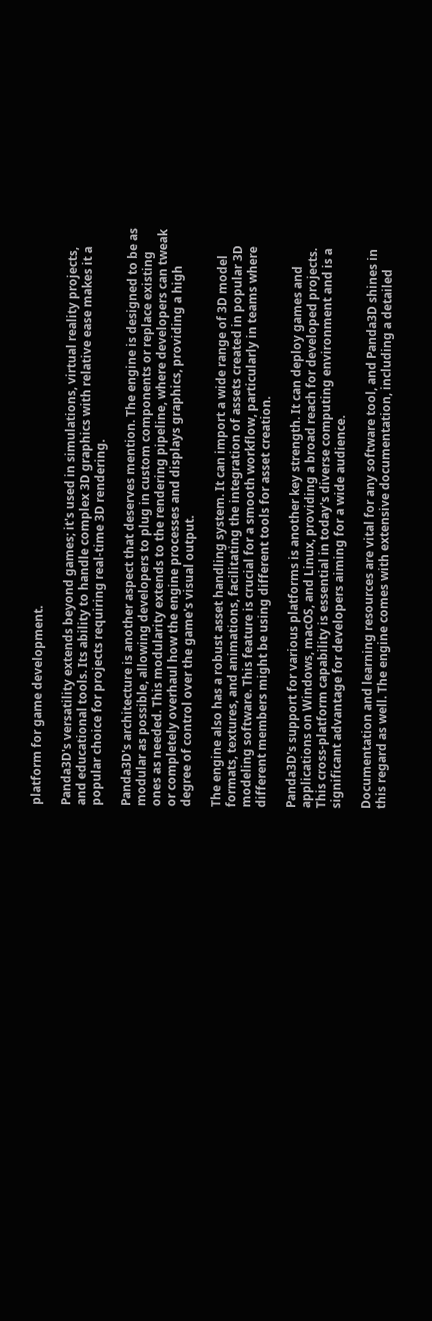platform for game development.

Panda3D's versatility extends beyond games; it's used in simulations, virtual reality projects, and educational tools. Its ability to handle complex 3D graphics with relative ease makes it a popular choice for projects requiring real-time 3D rendering.

Panda3D's architecture is another aspect that deserves mention. The engine is designed to be as modular as possible, allowing developers to plug in custom components or replace existing ones as needed. This modularity extends to the rendering pipeline, where developers can tweak or completely overhaul how the engine processes and displays graphics, providing a high degree of control over the game's visual output.

The engine also has a robust asset handling system. It can import a wide range of 3D model formats, textures, and animations, facilitating the integration of assets created in popular 3D modeling software. This feature is crucial for a smooth workflow, particularly in teams where different members might be using different tools for asset creation.

Panda3D's support for various platforms is another key strength. It can deploy games and applications on Windows, macOS, and Linux, providing a broad reach for developed projects. This cross-platform capability is essential in today's diverse computing environment and is a significant advantage for developers aiming for a wide audience.

Documentation and learning resources are vital for any software tool, and Panda3D shines in this regard as well. The engine comes with extensive documentation, including a detailed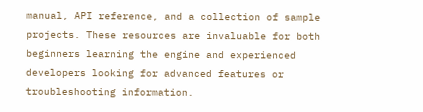manual, API reference, and a collection of sample projects. These resources are invaluable for both beginners learning the engine and experienced developers looking for advanced features or troubleshooting information.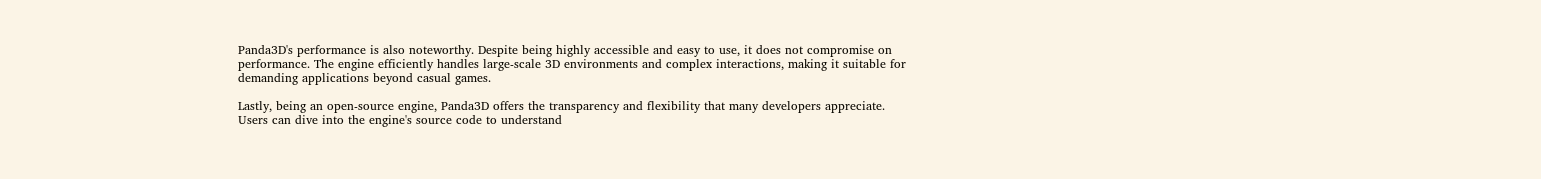Panda3D's performance is also noteworthy. Despite being highly accessible and easy to use, it does not compromise on performance. The engine efficiently handles large-scale 3D environments and complex interactions, making it suitable for demanding applications beyond casual games.

Lastly, being an open-source engine, Panda3D offers the transparency and flexibility that many developers appreciate. Users can dive into the engine's source code to understand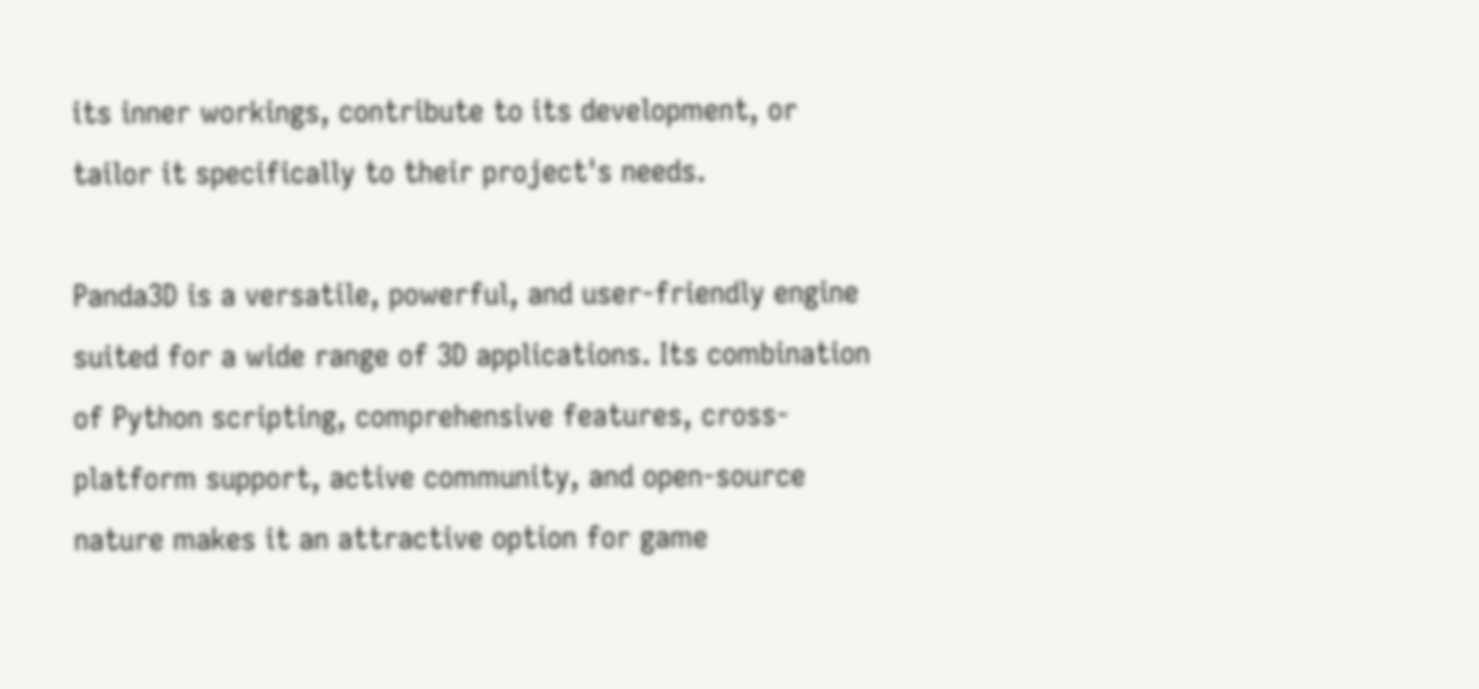its inner workings, contribute to its development, or tailor it specifically to their project's needs.

Panda3D is a versatile, powerful, and user-friendly engine suited for a wide range of 3D applications. Its combination of Python scripting, comprehensive features, cross-platform support, active community, and open-source nature makes it an attractive option for game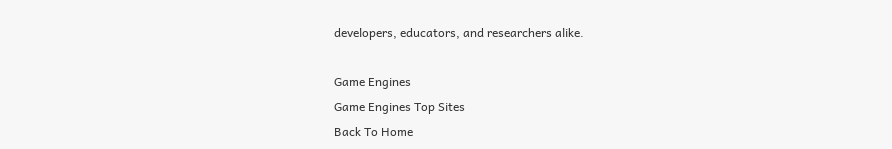developers, educators, and researchers alike.

Game Engines
Game Engines Top Sites
Back To Home